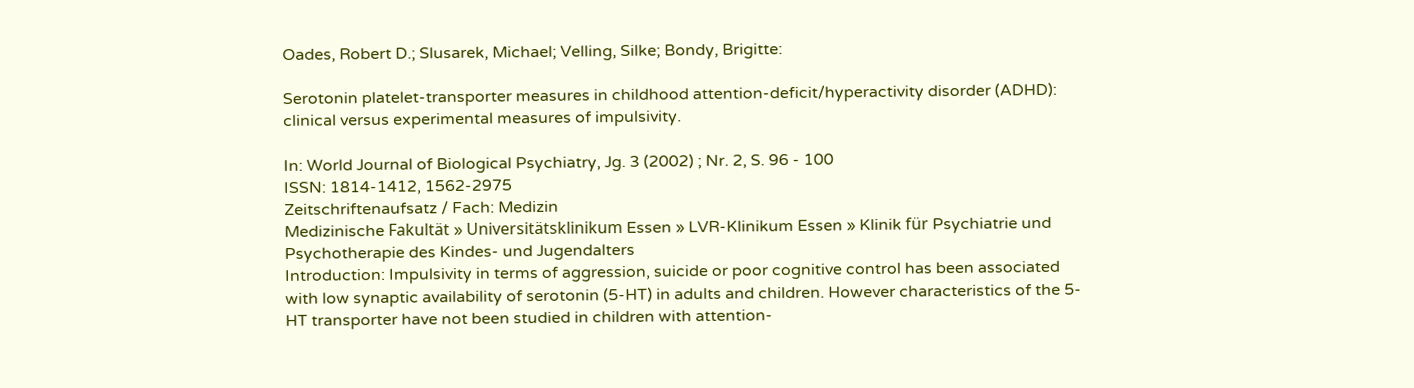Oades, Robert D.; Slusarek, Michael; Velling, Silke; Bondy, Brigitte:

Serotonin platelet-transporter measures in childhood attention-deficit/hyperactivity disorder (ADHD): clinical versus experimental measures of impulsivity.

In: World Journal of Biological Psychiatry, Jg. 3 (2002) ; Nr. 2, S. 96 - 100
ISSN: 1814-1412, 1562-2975
Zeitschriftenaufsatz / Fach: Medizin
Medizinische Fakultät » Universitätsklinikum Essen » LVR-Klinikum Essen » Klinik für Psychiatrie und Psychotherapie des Kindes- und Jugendalters
Introduction: Impulsivity in terms of aggression, suicide or poor cognitive control has been associated with low synaptic availability of serotonin (5-HT) in adults and children. However characteristics of the 5-HT transporter have not been studied in children with attention-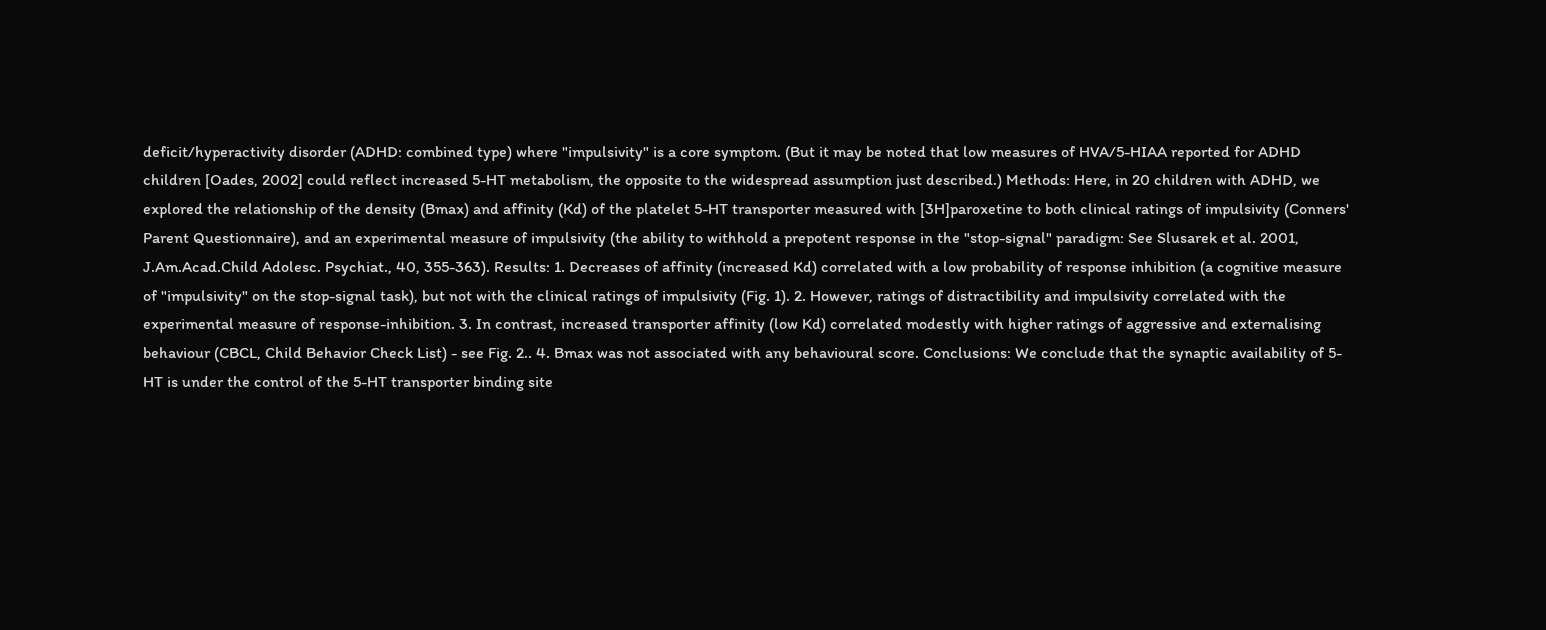deficit/hyperactivity disorder (ADHD: combined type) where "impulsivity" is a core symptom. (But it may be noted that low measures of HVA/5-HIAA reported for ADHD children [Oades, 2002] could reflect increased 5-HT metabolism, the opposite to the widespread assumption just described.) Methods: Here, in 20 children with ADHD, we explored the relationship of the density (Bmax) and affinity (Kd) of the platelet 5-HT transporter measured with [3H]paroxetine to both clinical ratings of impulsivity (Conners' Parent Questionnaire), and an experimental measure of impulsivity (the ability to withhold a prepotent response in the "stop-signal" paradigm: See Slusarek et al. 2001, J.Am.Acad.Child Adolesc. Psychiat., 40, 355-363). Results: 1. Decreases of affinity (increased Kd) correlated with a low probability of response inhibition (a cognitive measure of "impulsivity" on the stop-signal task), but not with the clinical ratings of impulsivity (Fig. 1). 2. However, ratings of distractibility and impulsivity correlated with the experimental measure of response-inhibition. 3. In contrast, increased transporter affinity (low Kd) correlated modestly with higher ratings of aggressive and externalising behaviour (CBCL, Child Behavior Check List) - see Fig. 2.. 4. Bmax was not associated with any behavioural score. Conclusions: We conclude that the synaptic availability of 5-HT is under the control of the 5-HT transporter binding site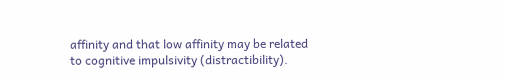affinity and that low affinity may be related to cognitive impulsivity (distractibility).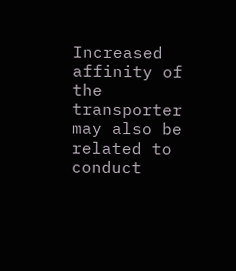Increased affinity of the transporter may also be related to conduct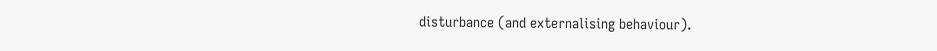disturbance (and externalising behaviour).